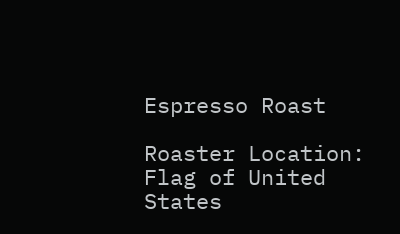Espresso Roast

Roaster Location: Flag of United States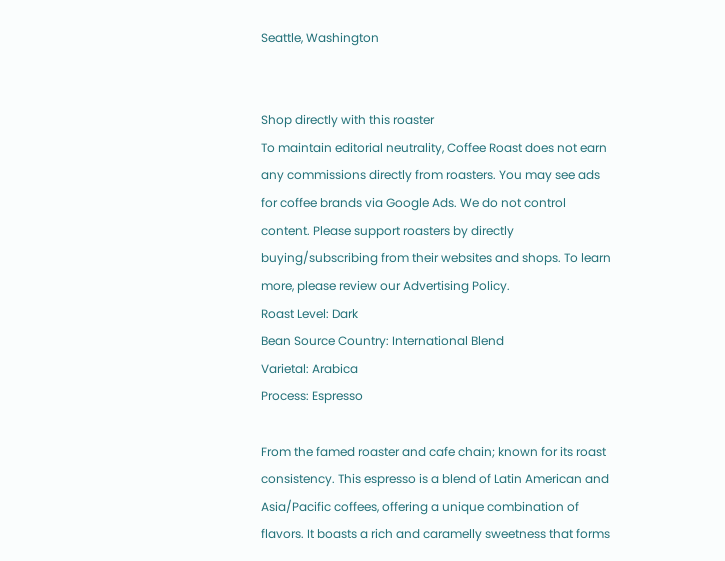Seattle, Washington


Shop directly with this roaster
To maintain editorial neutrality, Coffee Roast does not earn any commissions directly from roasters. You may see ads for coffee brands via Google Ads. We do not control content. Please support roasters by directly buying/subscribing from their websites and shops. To learn more, please review our Advertising Policy.
Roast Level: Dark
Bean Source Country: International Blend
Varietal: Arabica
Process: Espresso

From the famed roaster and cafe chain; known for its roast consistency. This espresso is a blend of Latin American and Asia/Pacific coffees, offering a unique combination of flavors. It boasts a rich and caramelly sweetness that forms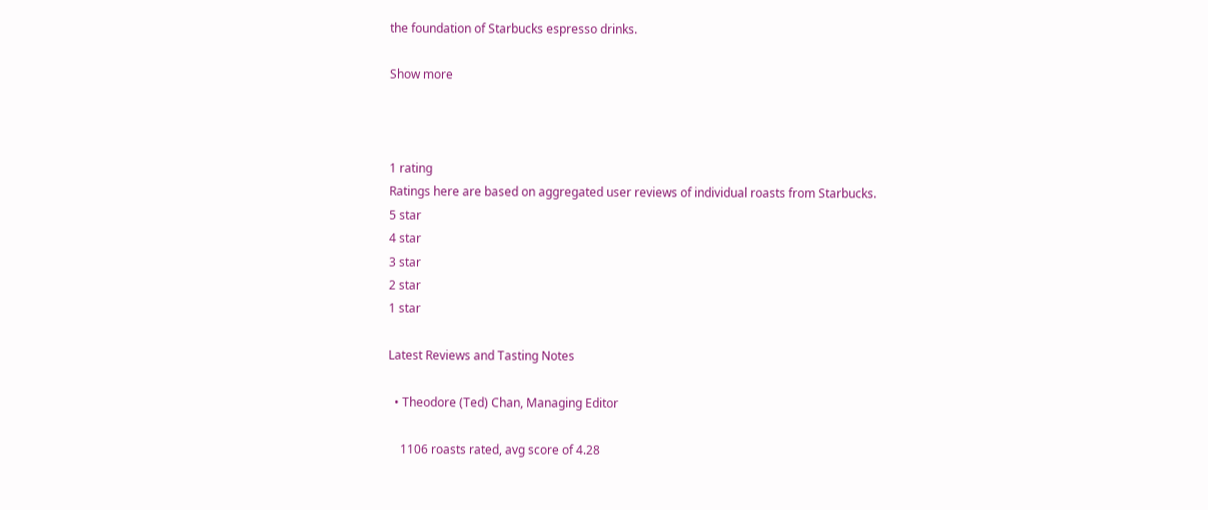the foundation of Starbucks espresso drinks.

Show more



1 rating
Ratings here are based on aggregated user reviews of individual roasts from Starbucks.
5 star
4 star
3 star
2 star
1 star

Latest Reviews and Tasting Notes

  • Theodore (Ted) Chan, Managing Editor

    1106 roasts rated, avg score of 4.28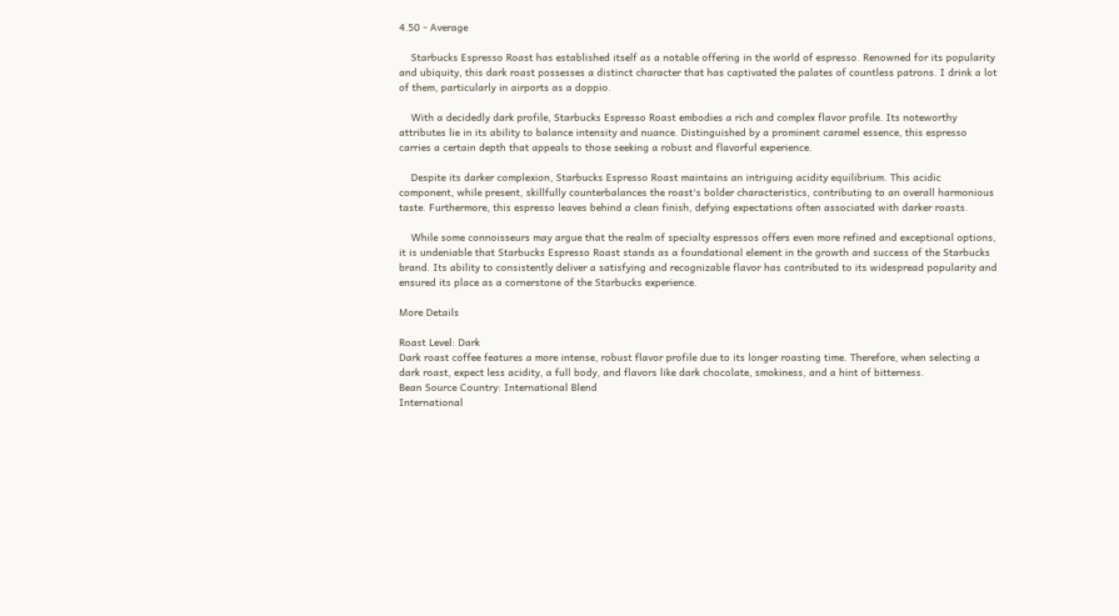4.50 - Average

    Starbucks Espresso Roast has established itself as a notable offering in the world of espresso. Renowned for its popularity and ubiquity, this dark roast possesses a distinct character that has captivated the palates of countless patrons. I drink a lot of them, particularly in airports as a doppio.

    With a decidedly dark profile, Starbucks Espresso Roast embodies a rich and complex flavor profile. Its noteworthy attributes lie in its ability to balance intensity and nuance. Distinguished by a prominent caramel essence, this espresso carries a certain depth that appeals to those seeking a robust and flavorful experience.

    Despite its darker complexion, Starbucks Espresso Roast maintains an intriguing acidity equilibrium. This acidic component, while present, skillfully counterbalances the roast's bolder characteristics, contributing to an overall harmonious taste. Furthermore, this espresso leaves behind a clean finish, defying expectations often associated with darker roasts.

    While some connoisseurs may argue that the realm of specialty espressos offers even more refined and exceptional options, it is undeniable that Starbucks Espresso Roast stands as a foundational element in the growth and success of the Starbucks brand. Its ability to consistently deliver a satisfying and recognizable flavor has contributed to its widespread popularity and ensured its place as a cornerstone of the Starbucks experience.

More Details

Roast Level: Dark
Dark roast coffee features a more intense, robust flavor profile due to its longer roasting time. Therefore, when selecting a dark roast, expect less acidity, a full body, and flavors like dark chocolate, smokiness, and a hint of bitterness.
Bean Source Country: International Blend
International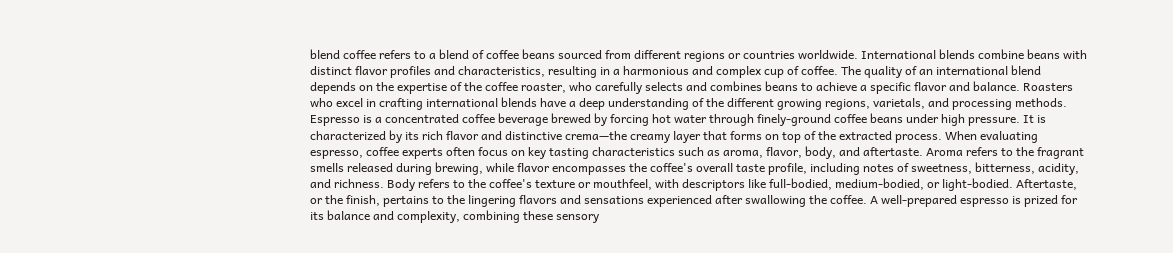blend coffee refers to a blend of coffee beans sourced from different regions or countries worldwide. International blends combine beans with distinct flavor profiles and characteristics, resulting in a harmonious and complex cup of coffee. The quality of an international blend depends on the expertise of the coffee roaster, who carefully selects and combines beans to achieve a specific flavor and balance. Roasters who excel in crafting international blends have a deep understanding of the different growing regions, varietals, and processing methods.
Espresso is a concentrated coffee beverage brewed by forcing hot water through finely-ground coffee beans under high pressure. It is characterized by its rich flavor and distinctive crema—the creamy layer that forms on top of the extracted process. When evaluating espresso, coffee experts often focus on key tasting characteristics such as aroma, flavor, body, and aftertaste. Aroma refers to the fragrant smells released during brewing, while flavor encompasses the coffee's overall taste profile, including notes of sweetness, bitterness, acidity, and richness. Body refers to the coffee's texture or mouthfeel, with descriptors like full-bodied, medium-bodied, or light-bodied. Aftertaste, or the finish, pertains to the lingering flavors and sensations experienced after swallowing the coffee. A well-prepared espresso is prized for its balance and complexity, combining these sensory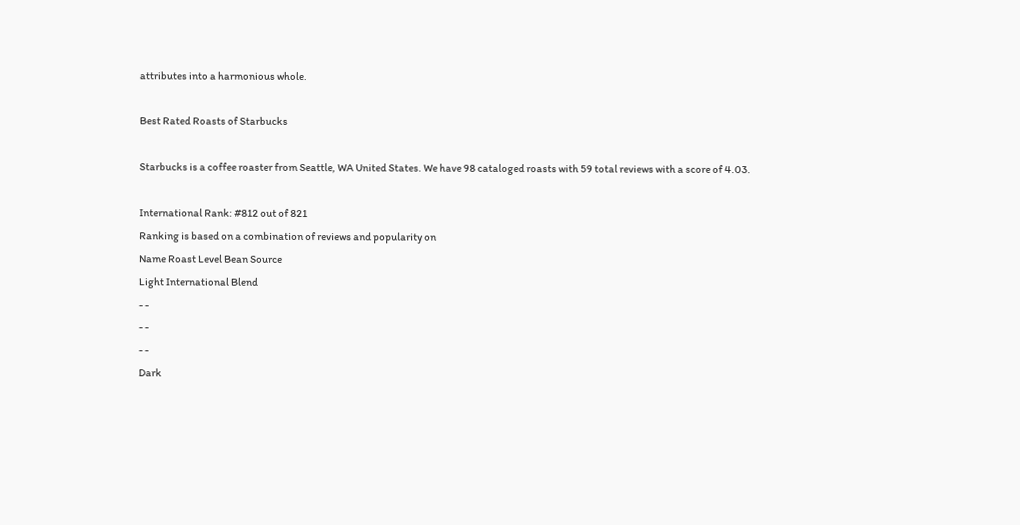attributes into a harmonious whole.

Best Rated Roasts of Starbucks

Starbucks is a coffee roaster from Seattle, WA United States. We have 98 cataloged roasts with 59 total reviews with a score of 4.03.

International Rank: #812 out of 821
Ranking is based on a combination of reviews and popularity on
Name Roast Level Bean Source
Light International Blend
- -
- -
- -
Dark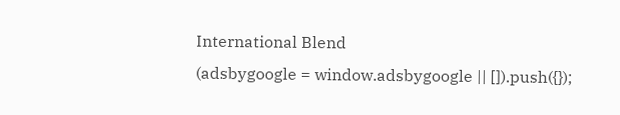International Blend
(adsbygoogle = window.adsbygoogle || []).push({});